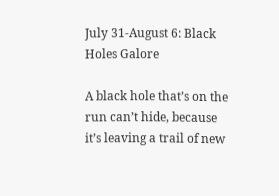July 31-August 6: Black Holes Galore

A black hole that’s on the run can’t hide, because it’s leaving a trail of new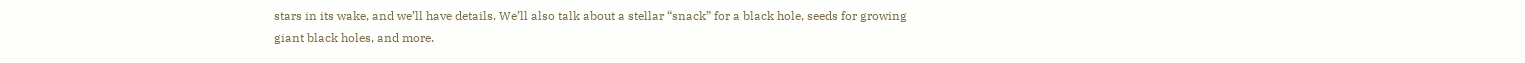stars in its wake, and we’ll have details. We’ll also talk about a stellar “snack” for a black hole, seeds for growing giant black holes, and more.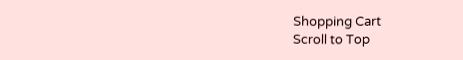Shopping Cart
Scroll to Top